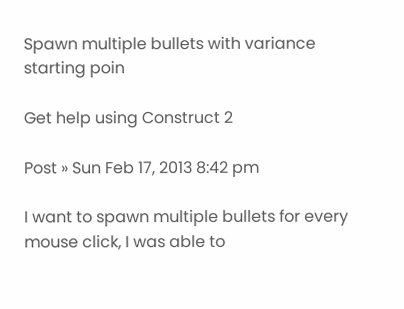Spawn multiple bullets with variance starting poin

Get help using Construct 2

Post » Sun Feb 17, 2013 8:42 pm

I want to spawn multiple bullets for every mouse click, I was able to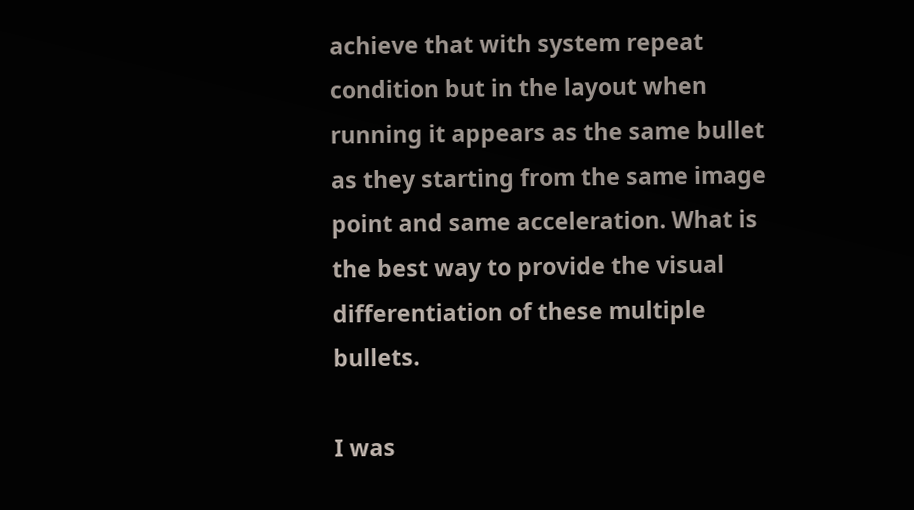achieve that with system repeat condition but in the layout when running it appears as the same bullet as they starting from the same image point and same acceleration. What is the best way to provide the visual differentiation of these multiple bullets.

I was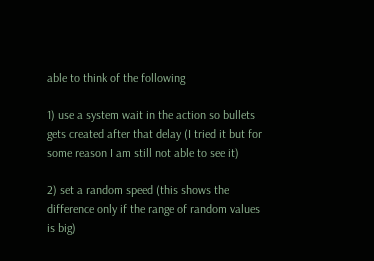able to think of the following

1) use a system wait in the action so bullets gets created after that delay (I tried it but for some reason I am still not able to see it)

2) set a random speed (this shows the difference only if the range of random values is big)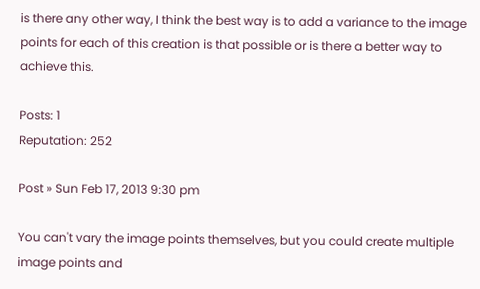is there any other way, I think the best way is to add a variance to the image points for each of this creation is that possible or is there a better way to achieve this.

Posts: 1
Reputation: 252

Post » Sun Feb 17, 2013 9:30 pm

You can't vary the image points themselves, but you could create multiple image points and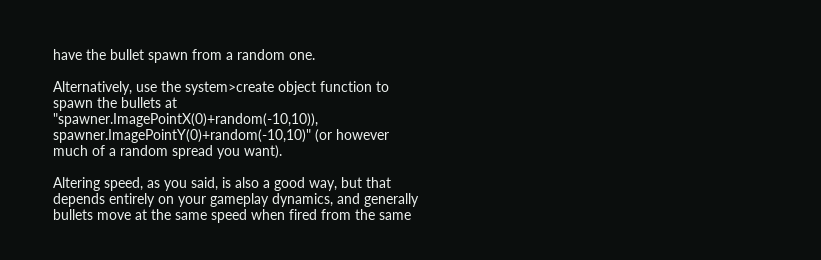have the bullet spawn from a random one.

Alternatively, use the system>create object function to spawn the bullets at "spawner.ImagePointX(0)+random(-10,10)), spawner.ImagePointY(0)+random(-10,10)" (or however much of a random spread you want).

Altering speed, as you said, is also a good way, but that depends entirely on your gameplay dynamics, and generally bullets move at the same speed when fired from the same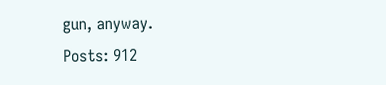gun, anyway.
Posts: 912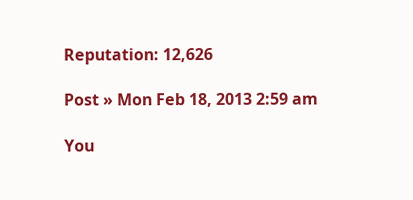Reputation: 12,626

Post » Mon Feb 18, 2013 2:59 am

You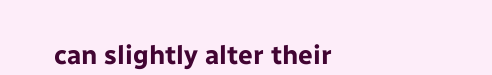can slightly alter their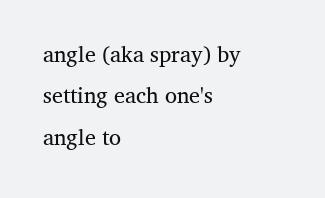angle (aka spray) by setting each one's angle to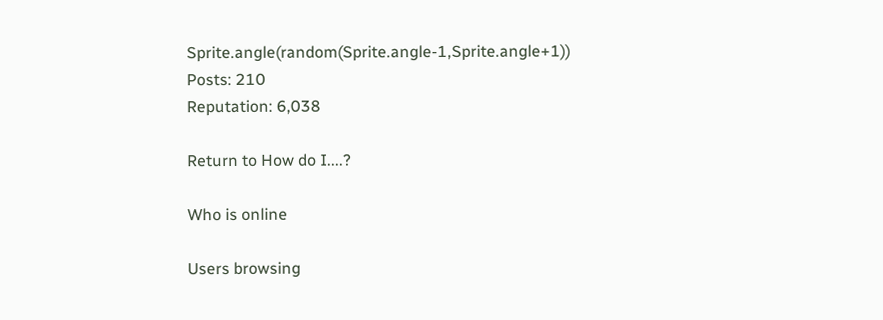Sprite.angle(random(Sprite.angle-1,Sprite.angle+1))
Posts: 210
Reputation: 6,038

Return to How do I....?

Who is online

Users browsing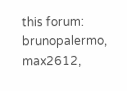this forum: brunopalermo, max2612,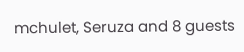mchulet, Seruza and 8 guests